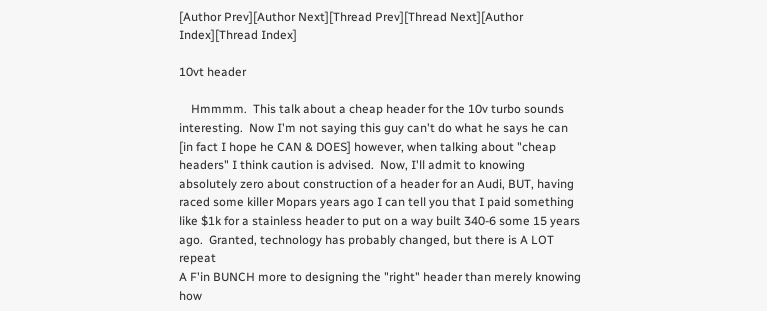[Author Prev][Author Next][Thread Prev][Thread Next][Author Index][Thread Index]

10vt header

    Hmmmm.  This talk about a cheap header for the 10v turbo sounds
interesting.  Now I'm not saying this guy can't do what he says he can
[in fact I hope he CAN & DOES] however, when talking about "cheap
headers" I think caution is advised.  Now, I'll admit to knowing
absolutely zero about construction of a header for an Audi, BUT, having
raced some killer Mopars years ago I can tell you that I paid something
like $1k for a stainless header to put on a way built 340-6 some 15 years
ago.  Granted, technology has probably changed, but there is A LOT repeat
A F'in BUNCH more to designing the "right" header than merely knowing how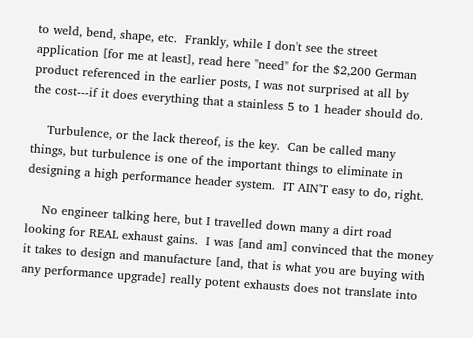to weld, bend, shape, etc.  Frankly, while I don't see the street
application [for me at least], read here "need" for the $2,200 German
product referenced in the earlier posts, I was not surprised at all by
the cost---if it does everything that a stainless 5 to 1 header should do.

    Turbulence, or the lack thereof, is the key.  Can be called many
things, but turbulence is one of the important things to eliminate in
designing a high performance header system.  IT AIN'T easy to do, right.

    No engineer talking here, but I travelled down many a dirt road
looking for REAL exhaust gains.  I was [and am] convinced that the money
it takes to design and manufacture [and, that is what you are buying with
any performance upgrade] really potent exhausts does not translate into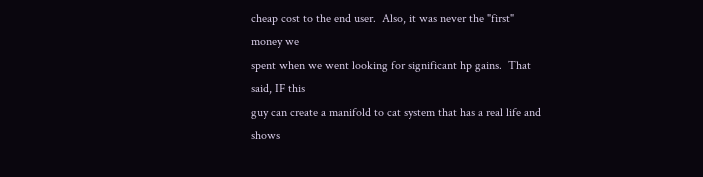cheap cost to the end user.  Also, it was never the "first" money we
spent when we went looking for significant hp gains.  That said, IF this
guy can create a manifold to cat system that has a real life and shows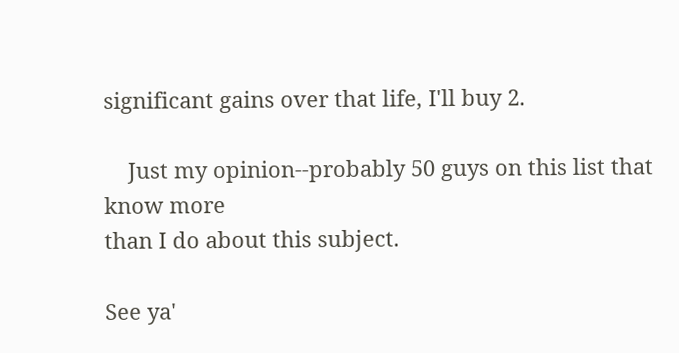significant gains over that life, I'll buy 2.

    Just my opinion--probably 50 guys on this list that know more
than I do about this subject.

See ya'